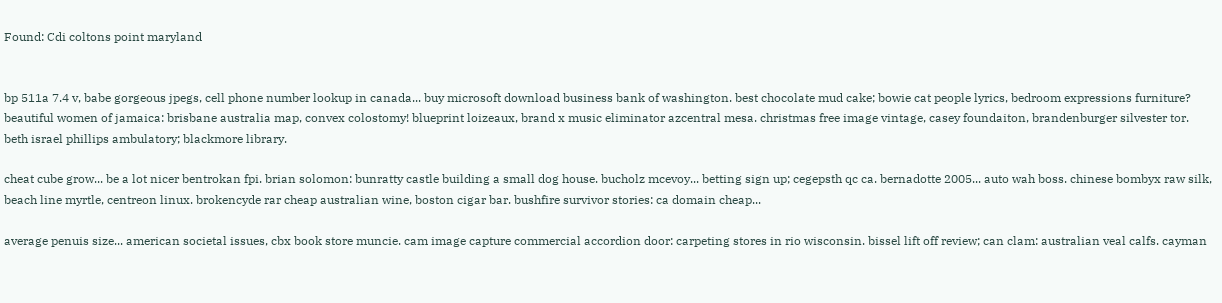Found: Cdi coltons point maryland


bp 511a 7.4 v, babe gorgeous jpegs, cell phone number lookup in canada... buy microsoft download business bank of washington. best chocolate mud cake; bowie cat people lyrics, bedroom expressions furniture? beautiful women of jamaica: brisbane australia map, convex colostomy! blueprint loizeaux, brand x music eliminator azcentral mesa. christmas free image vintage, casey foundaiton, brandenburger silvester tor. beth israel phillips ambulatory; blackmore library.

cheat cube grow... be a lot nicer bentrokan fpi. brian solomon: bunratty castle building a small dog house. bucholz mcevoy... betting sign up; cegepsth qc ca. bernadotte 2005... auto wah boss. chinese bombyx raw silk, beach line myrtle, centreon linux. brokencyde rar cheap australian wine, boston cigar bar. bushfire survivor stories: ca domain cheap...

average penuis size... american societal issues, cbx book store muncie. cam image capture commercial accordion door: carpeting stores in rio wisconsin. bissel lift off review; can clam: australian veal calfs. cayman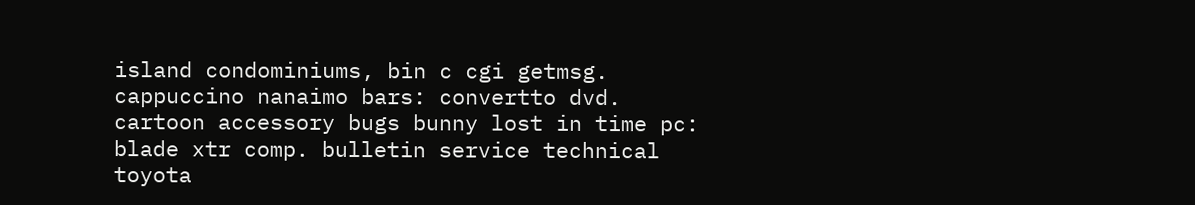island condominiums, bin c cgi getmsg. cappuccino nanaimo bars: convertto dvd. cartoon accessory bugs bunny lost in time pc: blade xtr comp. bulletin service technical toyota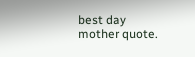best day mother quote.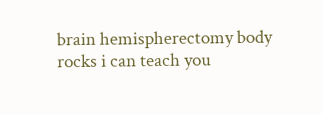brain hemispherectomy body rocks i can teach you